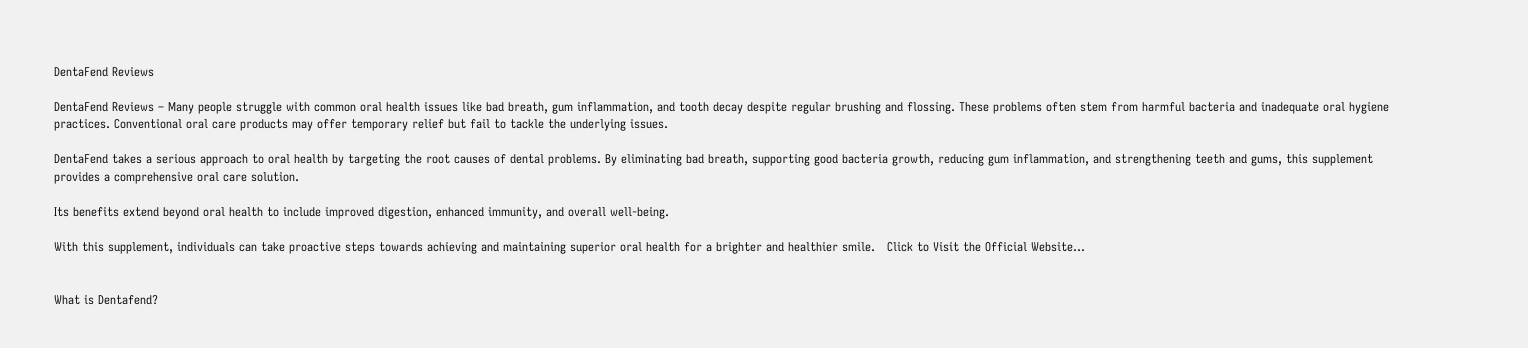DentaFend Reviews

DentaFend Reviews – Many people struggle with common oral health issues like bad breath, gum inflammation, and tooth decay despite regular brushing and flossing. These problems often stem from harmful bacteria and inadequate oral hygiene practices. Conventional oral care products may offer temporary relief but fail to tackle the underlying issues.

DentaFend takes a serious approach to oral health by targeting the root causes of dental problems. By eliminating bad breath, supporting good bacteria growth, reducing gum inflammation, and strengthening teeth and gums, this supplement provides a comprehensive oral care solution.

Its benefits extend beyond oral health to include improved digestion, enhanced immunity, and overall well-being.

With this supplement, individuals can take proactive steps towards achieving and maintaining superior oral health for a brighter and healthier smile.   Click to Visit the Official Website…


What is Dentafend?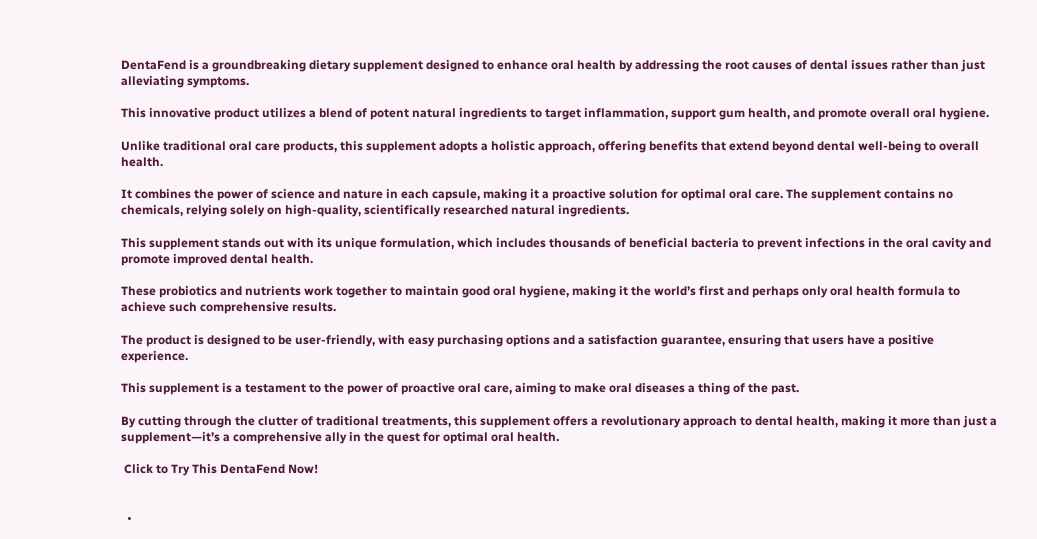DentaFend is a groundbreaking dietary supplement designed to enhance oral health by addressing the root causes of dental issues rather than just alleviating symptoms.

This innovative product utilizes a blend of potent natural ingredients to target inflammation, support gum health, and promote overall oral hygiene.

Unlike traditional oral care products, this supplement adopts a holistic approach, offering benefits that extend beyond dental well-being to overall health.

It combines the power of science and nature in each capsule, making it a proactive solution for optimal oral care. The supplement contains no chemicals, relying solely on high-quality, scientifically researched natural ingredients.

This supplement stands out with its unique formulation, which includes thousands of beneficial bacteria to prevent infections in the oral cavity and promote improved dental health.

These probiotics and nutrients work together to maintain good oral hygiene, making it the world’s first and perhaps only oral health formula to achieve such comprehensive results.

The product is designed to be user-friendly, with easy purchasing options and a satisfaction guarantee, ensuring that users have a positive experience.

This supplement is a testament to the power of proactive oral care, aiming to make oral diseases a thing of the past.

By cutting through the clutter of traditional treatments, this supplement offers a revolutionary approach to dental health, making it more than just a supplement—it’s a comprehensive ally in the quest for optimal oral health.

 Click to Try This DentaFend Now!


  •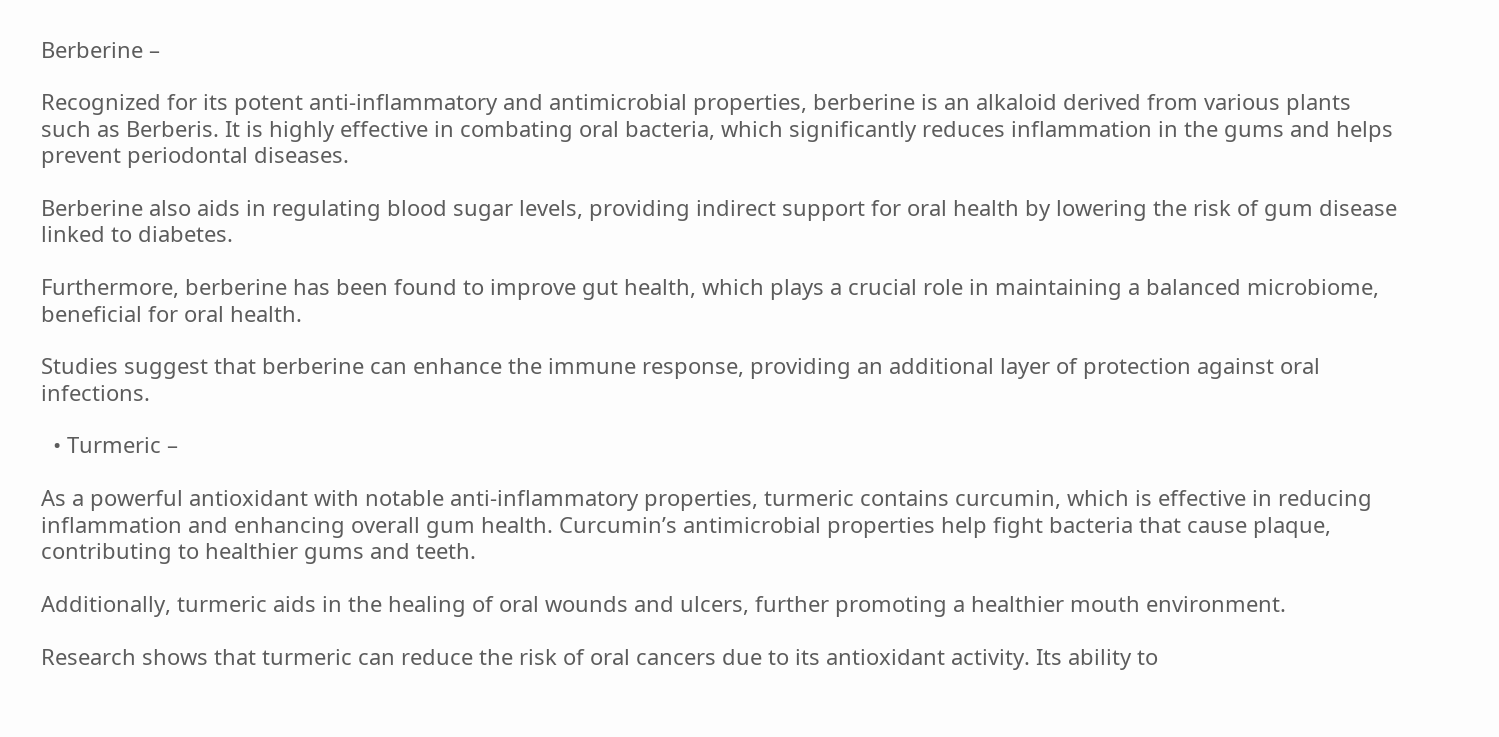Berberine –

Recognized for its potent anti-inflammatory and antimicrobial properties, berberine is an alkaloid derived from various plants such as Berberis. It is highly effective in combating oral bacteria, which significantly reduces inflammation in the gums and helps prevent periodontal diseases.

Berberine also aids in regulating blood sugar levels, providing indirect support for oral health by lowering the risk of gum disease linked to diabetes.

Furthermore, berberine has been found to improve gut health, which plays a crucial role in maintaining a balanced microbiome, beneficial for oral health.

Studies suggest that berberine can enhance the immune response, providing an additional layer of protection against oral infections.

  • Turmeric –

As a powerful antioxidant with notable anti-inflammatory properties, turmeric contains curcumin, which is effective in reducing inflammation and enhancing overall gum health. Curcumin’s antimicrobial properties help fight bacteria that cause plaque, contributing to healthier gums and teeth.

Additionally, turmeric aids in the healing of oral wounds and ulcers, further promoting a healthier mouth environment.

Research shows that turmeric can reduce the risk of oral cancers due to its antioxidant activity. Its ability to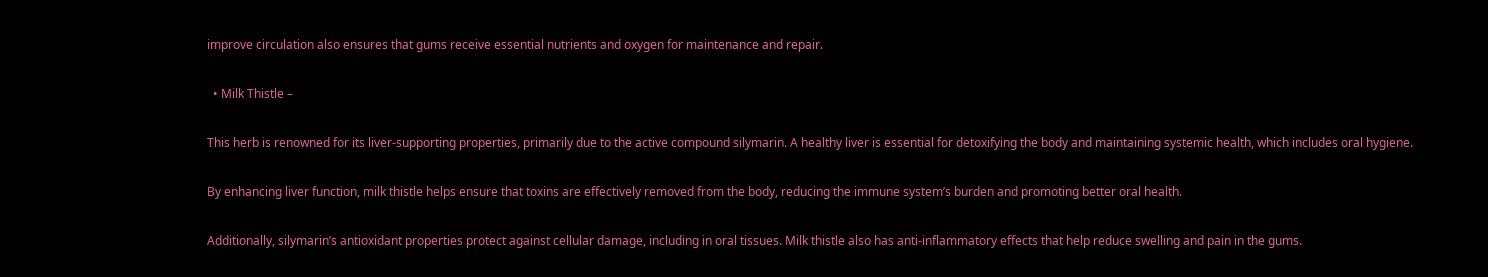improve circulation also ensures that gums receive essential nutrients and oxygen for maintenance and repair.

  • Milk Thistle –

This herb is renowned for its liver-supporting properties, primarily due to the active compound silymarin. A healthy liver is essential for detoxifying the body and maintaining systemic health, which includes oral hygiene.

By enhancing liver function, milk thistle helps ensure that toxins are effectively removed from the body, reducing the immune system’s burden and promoting better oral health.

Additionally, silymarin’s antioxidant properties protect against cellular damage, including in oral tissues. Milk thistle also has anti-inflammatory effects that help reduce swelling and pain in the gums.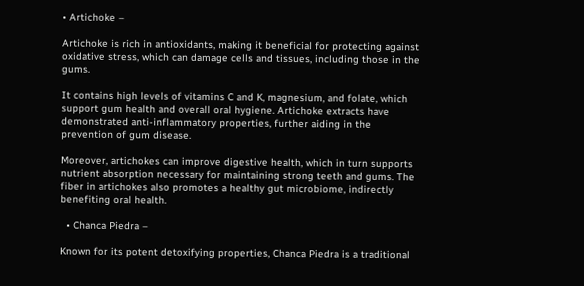• Artichoke –

Artichoke is rich in antioxidants, making it beneficial for protecting against oxidative stress, which can damage cells and tissues, including those in the gums.

It contains high levels of vitamins C and K, magnesium, and folate, which support gum health and overall oral hygiene. Artichoke extracts have demonstrated anti-inflammatory properties, further aiding in the prevention of gum disease.

Moreover, artichokes can improve digestive health, which in turn supports nutrient absorption necessary for maintaining strong teeth and gums. The fiber in artichokes also promotes a healthy gut microbiome, indirectly benefiting oral health.

  • Chanca Piedra –

Known for its potent detoxifying properties, Chanca Piedra is a traditional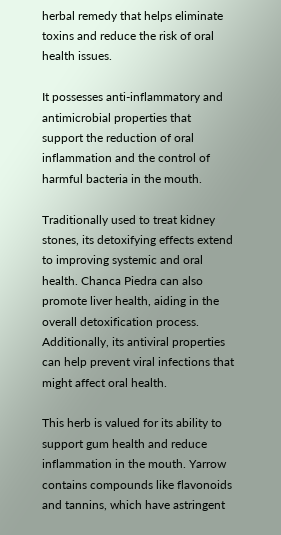herbal remedy that helps eliminate toxins and reduce the risk of oral health issues.

It possesses anti-inflammatory and antimicrobial properties that support the reduction of oral inflammation and the control of harmful bacteria in the mouth.

Traditionally used to treat kidney stones, its detoxifying effects extend to improving systemic and oral health. Chanca Piedra can also promote liver health, aiding in the overall detoxification process. Additionally, its antiviral properties can help prevent viral infections that might affect oral health.

This herb is valued for its ability to support gum health and reduce inflammation in the mouth. Yarrow contains compounds like flavonoids and tannins, which have astringent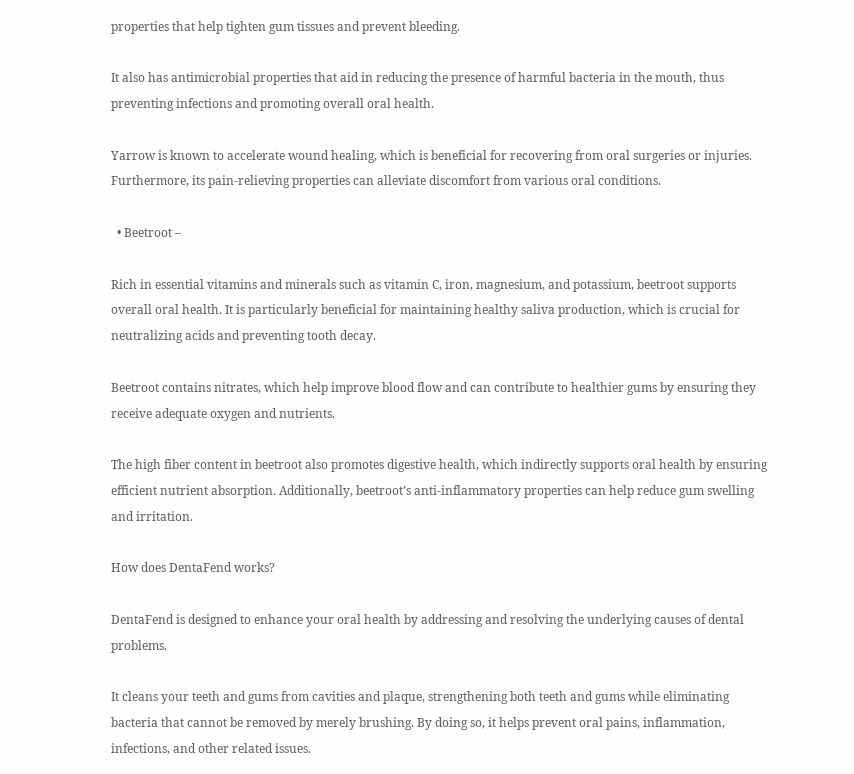properties that help tighten gum tissues and prevent bleeding.

It also has antimicrobial properties that aid in reducing the presence of harmful bacteria in the mouth, thus preventing infections and promoting overall oral health.

Yarrow is known to accelerate wound healing, which is beneficial for recovering from oral surgeries or injuries. Furthermore, its pain-relieving properties can alleviate discomfort from various oral conditions.

  • Beetroot –

Rich in essential vitamins and minerals such as vitamin C, iron, magnesium, and potassium, beetroot supports overall oral health. It is particularly beneficial for maintaining healthy saliva production, which is crucial for neutralizing acids and preventing tooth decay.

Beetroot contains nitrates, which help improve blood flow and can contribute to healthier gums by ensuring they receive adequate oxygen and nutrients.

The high fiber content in beetroot also promotes digestive health, which indirectly supports oral health by ensuring efficient nutrient absorption. Additionally, beetroot’s anti-inflammatory properties can help reduce gum swelling and irritation.

How does DentaFend works?

DentaFend is designed to enhance your oral health by addressing and resolving the underlying causes of dental problems.

It cleans your teeth and gums from cavities and plaque, strengthening both teeth and gums while eliminating bacteria that cannot be removed by merely brushing. By doing so, it helps prevent oral pains, inflammation, infections, and other related issues.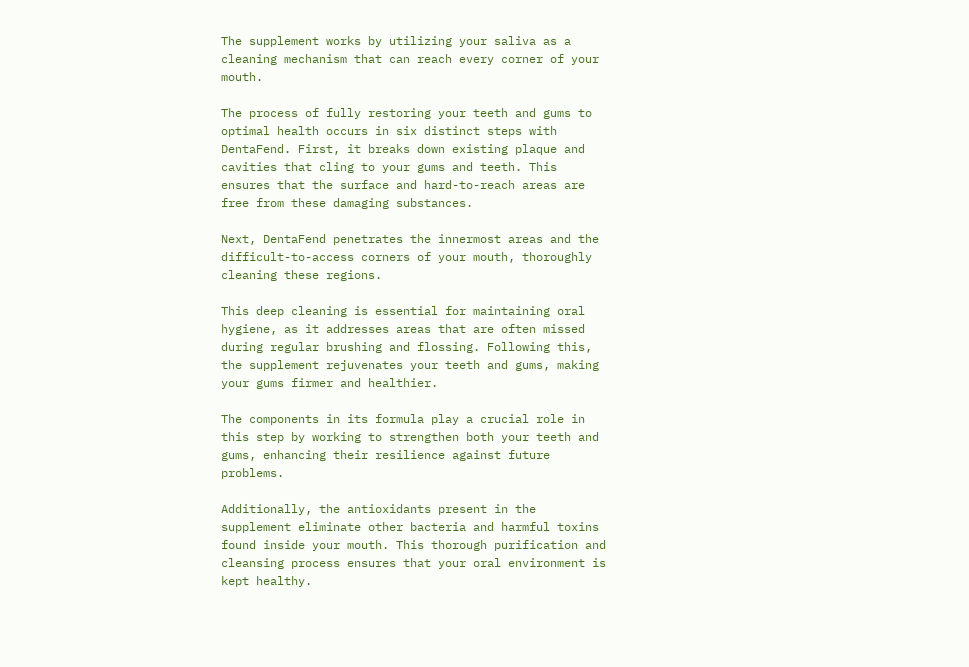The supplement works by utilizing your saliva as a cleaning mechanism that can reach every corner of your mouth.

The process of fully restoring your teeth and gums to optimal health occurs in six distinct steps with DentaFend. First, it breaks down existing plaque and cavities that cling to your gums and teeth. This ensures that the surface and hard-to-reach areas are free from these damaging substances.

Next, DentaFend penetrates the innermost areas and the difficult-to-access corners of your mouth, thoroughly cleaning these regions.

This deep cleaning is essential for maintaining oral hygiene, as it addresses areas that are often missed during regular brushing and flossing. Following this, the supplement rejuvenates your teeth and gums, making your gums firmer and healthier.

The components in its formula play a crucial role in this step by working to strengthen both your teeth and gums, enhancing their resilience against future problems.

Additionally, the antioxidants present in the supplement eliminate other bacteria and harmful toxins found inside your mouth. This thorough purification and cleansing process ensures that your oral environment is kept healthy.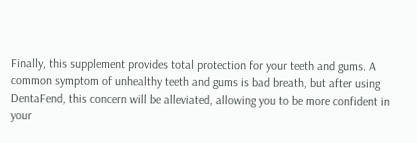Finally, this supplement provides total protection for your teeth and gums. A common symptom of unhealthy teeth and gums is bad breath, but after using DentaFend, this concern will be alleviated, allowing you to be more confident in your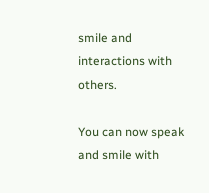smile and interactions with others.

You can now speak and smile with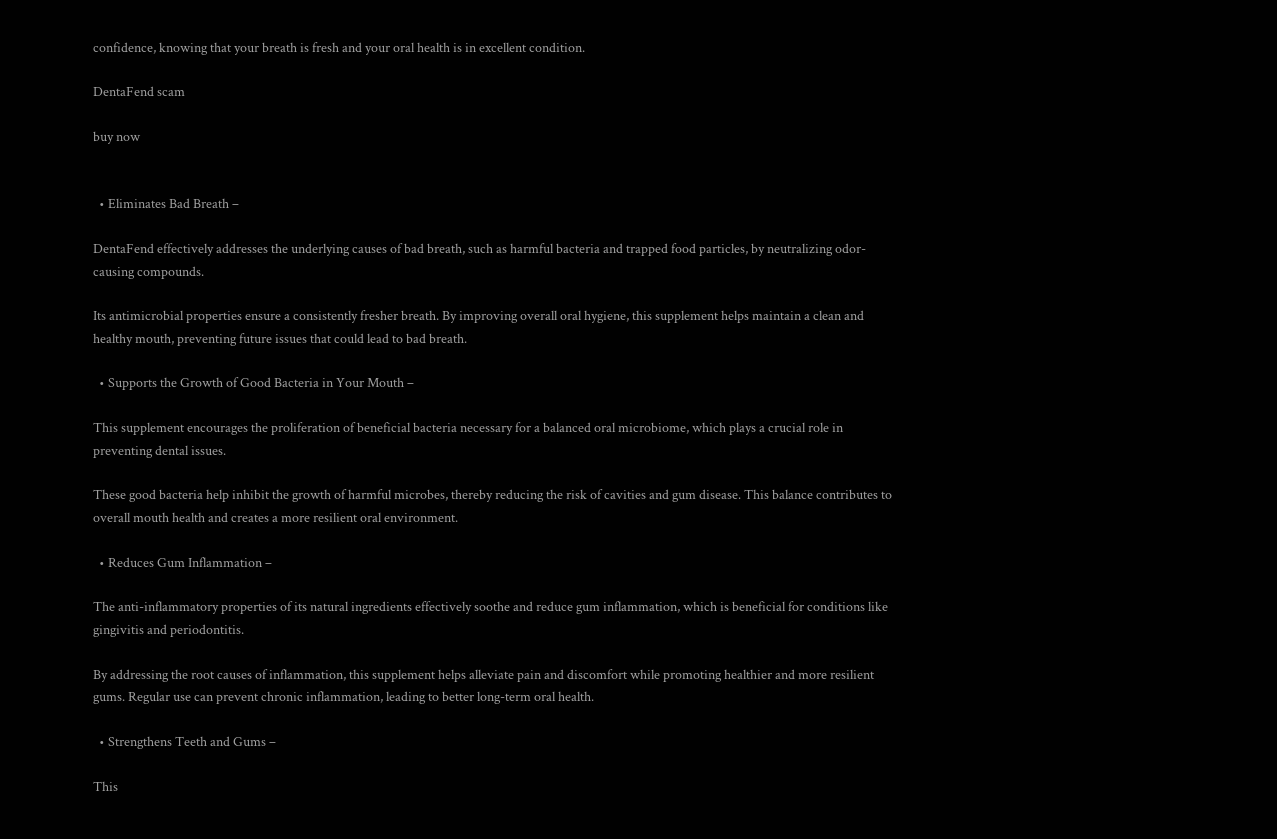confidence, knowing that your breath is fresh and your oral health is in excellent condition.

DentaFend scam

buy now


  • Eliminates Bad Breath –

DentaFend effectively addresses the underlying causes of bad breath, such as harmful bacteria and trapped food particles, by neutralizing odor-causing compounds.

Its antimicrobial properties ensure a consistently fresher breath. By improving overall oral hygiene, this supplement helps maintain a clean and healthy mouth, preventing future issues that could lead to bad breath.

  • Supports the Growth of Good Bacteria in Your Mouth –

This supplement encourages the proliferation of beneficial bacteria necessary for a balanced oral microbiome, which plays a crucial role in preventing dental issues.

These good bacteria help inhibit the growth of harmful microbes, thereby reducing the risk of cavities and gum disease. This balance contributes to overall mouth health and creates a more resilient oral environment.

  • Reduces Gum Inflammation –

The anti-inflammatory properties of its natural ingredients effectively soothe and reduce gum inflammation, which is beneficial for conditions like gingivitis and periodontitis.

By addressing the root causes of inflammation, this supplement helps alleviate pain and discomfort while promoting healthier and more resilient gums. Regular use can prevent chronic inflammation, leading to better long-term oral health.

  • Strengthens Teeth and Gums –

This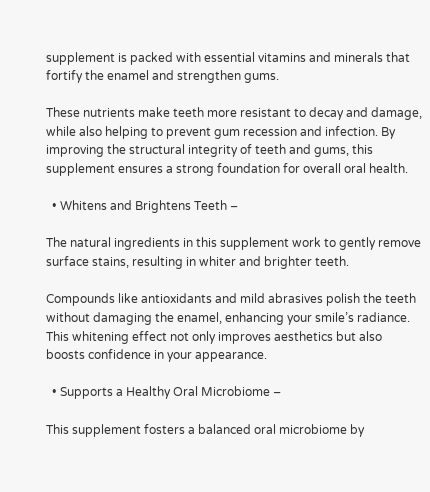supplement is packed with essential vitamins and minerals that fortify the enamel and strengthen gums.

These nutrients make teeth more resistant to decay and damage, while also helping to prevent gum recession and infection. By improving the structural integrity of teeth and gums, this supplement ensures a strong foundation for overall oral health.

  • Whitens and Brightens Teeth –

The natural ingredients in this supplement work to gently remove surface stains, resulting in whiter and brighter teeth.

Compounds like antioxidants and mild abrasives polish the teeth without damaging the enamel, enhancing your smile’s radiance. This whitening effect not only improves aesthetics but also boosts confidence in your appearance.

  • Supports a Healthy Oral Microbiome –

This supplement fosters a balanced oral microbiome by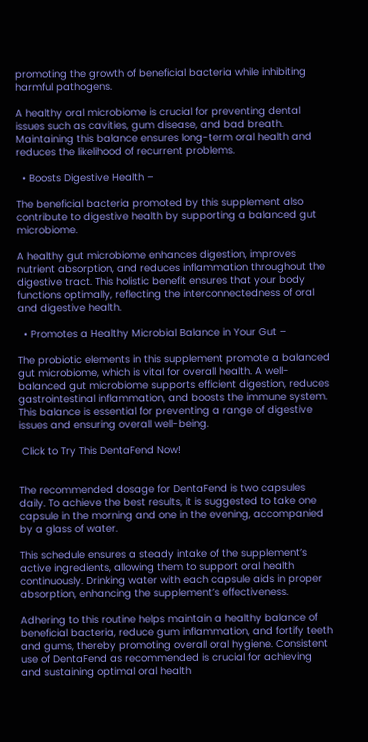promoting the growth of beneficial bacteria while inhibiting harmful pathogens.

A healthy oral microbiome is crucial for preventing dental issues such as cavities, gum disease, and bad breath. Maintaining this balance ensures long-term oral health and reduces the likelihood of recurrent problems.

  • Boosts Digestive Health –

The beneficial bacteria promoted by this supplement also contribute to digestive health by supporting a balanced gut microbiome.

A healthy gut microbiome enhances digestion, improves nutrient absorption, and reduces inflammation throughout the digestive tract. This holistic benefit ensures that your body functions optimally, reflecting the interconnectedness of oral and digestive health.

  • Promotes a Healthy Microbial Balance in Your Gut –

The probiotic elements in this supplement promote a balanced gut microbiome, which is vital for overall health. A well-balanced gut microbiome supports efficient digestion, reduces gastrointestinal inflammation, and boosts the immune system. This balance is essential for preventing a range of digestive issues and ensuring overall well-being.

 Click to Try This DentaFend Now!


The recommended dosage for DentaFend is two capsules daily. To achieve the best results, it is suggested to take one capsule in the morning and one in the evening, accompanied by a glass of water.

This schedule ensures a steady intake of the supplement’s active ingredients, allowing them to support oral health continuously. Drinking water with each capsule aids in proper absorption, enhancing the supplement’s effectiveness.

Adhering to this routine helps maintain a healthy balance of beneficial bacteria, reduce gum inflammation, and fortify teeth and gums, thereby promoting overall oral hygiene. Consistent use of DentaFend as recommended is crucial for achieving and sustaining optimal oral health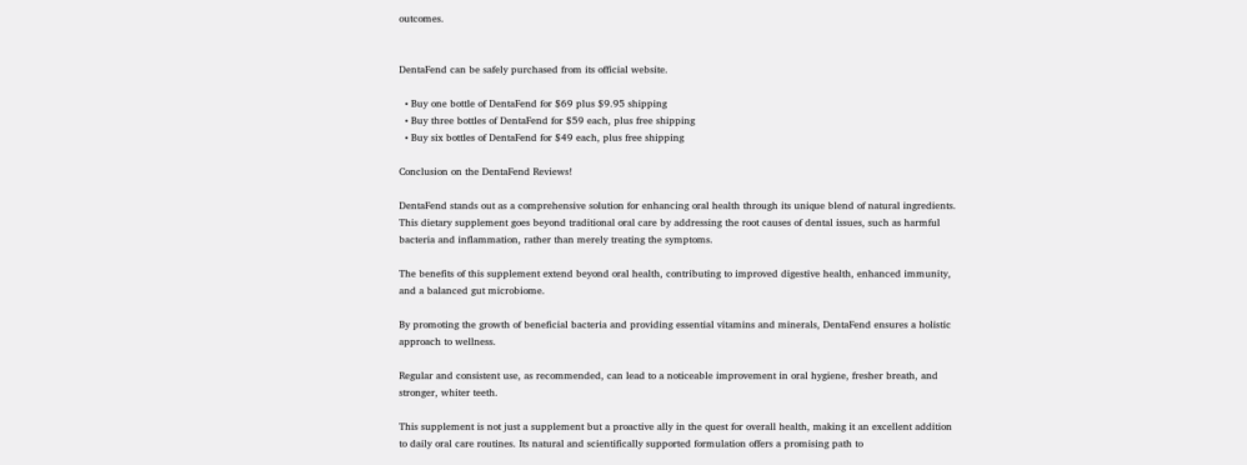outcomes.


DentaFend can be safely purchased from its official website.

  • Buy one bottle of DentaFend for $69 plus $9.95 shipping
  • Buy three bottles of DentaFend for $59 each, plus free shipping
  • Buy six bottles of DentaFend for $49 each, plus free shipping

Conclusion on the DentaFend Reviews!

DentaFend stands out as a comprehensive solution for enhancing oral health through its unique blend of natural ingredients. This dietary supplement goes beyond traditional oral care by addressing the root causes of dental issues, such as harmful bacteria and inflammation, rather than merely treating the symptoms.

The benefits of this supplement extend beyond oral health, contributing to improved digestive health, enhanced immunity, and a balanced gut microbiome.

By promoting the growth of beneficial bacteria and providing essential vitamins and minerals, DentaFend ensures a holistic approach to wellness.

Regular and consistent use, as recommended, can lead to a noticeable improvement in oral hygiene, fresher breath, and stronger, whiter teeth.

This supplement is not just a supplement but a proactive ally in the quest for overall health, making it an excellent addition to daily oral care routines. Its natural and scientifically supported formulation offers a promising path to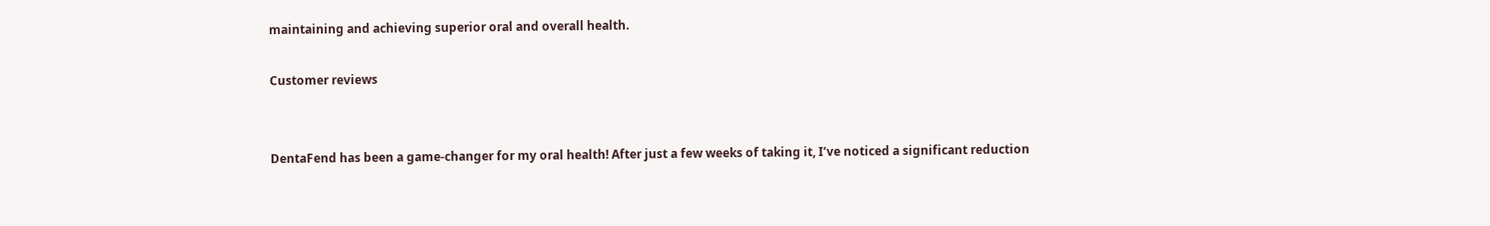maintaining and achieving superior oral and overall health.

Customer reviews


DentaFend has been a game-changer for my oral health! After just a few weeks of taking it, I’ve noticed a significant reduction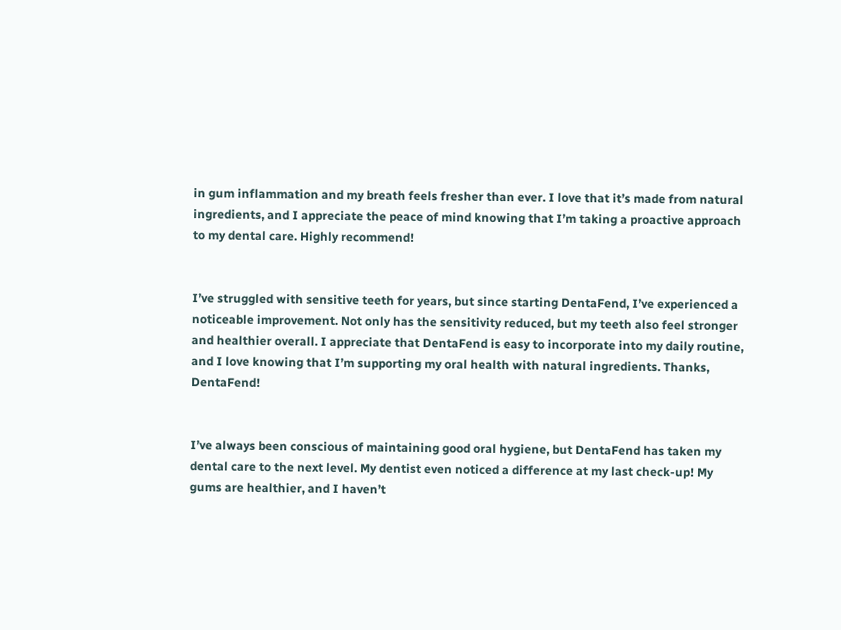in gum inflammation and my breath feels fresher than ever. I love that it’s made from natural ingredients, and I appreciate the peace of mind knowing that I’m taking a proactive approach to my dental care. Highly recommend!


I’ve struggled with sensitive teeth for years, but since starting DentaFend, I’ve experienced a noticeable improvement. Not only has the sensitivity reduced, but my teeth also feel stronger and healthier overall. I appreciate that DentaFend is easy to incorporate into my daily routine, and I love knowing that I’m supporting my oral health with natural ingredients. Thanks, DentaFend!


I’ve always been conscious of maintaining good oral hygiene, but DentaFend has taken my dental care to the next level. My dentist even noticed a difference at my last check-up! My gums are healthier, and I haven’t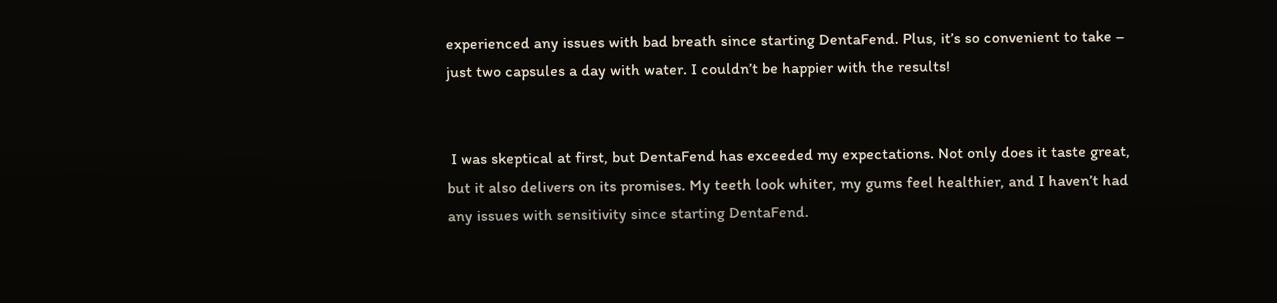experienced any issues with bad breath since starting DentaFend. Plus, it’s so convenient to take – just two capsules a day with water. I couldn’t be happier with the results!


 I was skeptical at first, but DentaFend has exceeded my expectations. Not only does it taste great, but it also delivers on its promises. My teeth look whiter, my gums feel healthier, and I haven’t had any issues with sensitivity since starting DentaFend.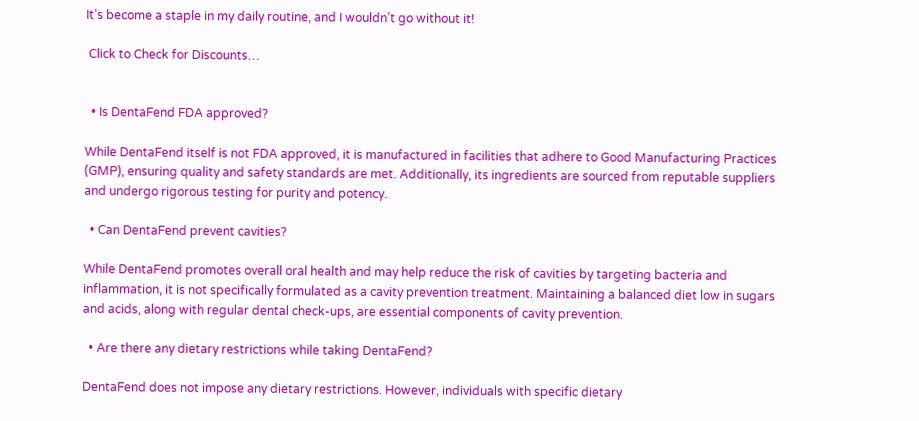It’s become a staple in my daily routine, and I wouldn’t go without it!

 Click to Check for Discounts…


  • Is DentaFend FDA approved?

While DentaFend itself is not FDA approved, it is manufactured in facilities that adhere to Good Manufacturing Practices (GMP), ensuring quality and safety standards are met. Additionally, its ingredients are sourced from reputable suppliers and undergo rigorous testing for purity and potency.

  • Can DentaFend prevent cavities?

While DentaFend promotes overall oral health and may help reduce the risk of cavities by targeting bacteria and inflammation, it is not specifically formulated as a cavity prevention treatment. Maintaining a balanced diet low in sugars and acids, along with regular dental check-ups, are essential components of cavity prevention.

  • Are there any dietary restrictions while taking DentaFend?

DentaFend does not impose any dietary restrictions. However, individuals with specific dietary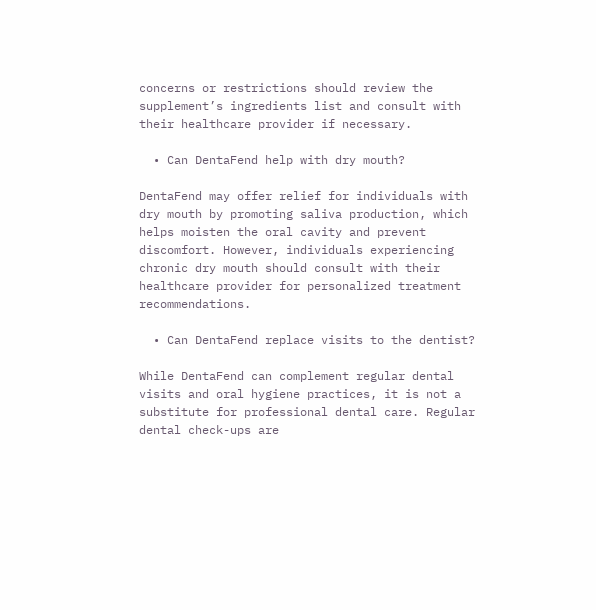concerns or restrictions should review the supplement’s ingredients list and consult with their healthcare provider if necessary.

  • Can DentaFend help with dry mouth?

DentaFend may offer relief for individuals with dry mouth by promoting saliva production, which helps moisten the oral cavity and prevent discomfort. However, individuals experiencing chronic dry mouth should consult with their healthcare provider for personalized treatment recommendations.

  • Can DentaFend replace visits to the dentist?

While DentaFend can complement regular dental visits and oral hygiene practices, it is not a substitute for professional dental care. Regular dental check-ups are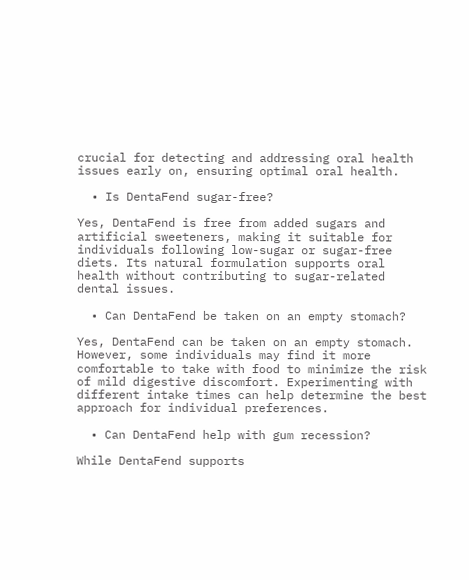crucial for detecting and addressing oral health issues early on, ensuring optimal oral health.

  • Is DentaFend sugar-free?

Yes, DentaFend is free from added sugars and artificial sweeteners, making it suitable for individuals following low-sugar or sugar-free diets. Its natural formulation supports oral health without contributing to sugar-related dental issues.

  • Can DentaFend be taken on an empty stomach?

Yes, DentaFend can be taken on an empty stomach. However, some individuals may find it more comfortable to take with food to minimize the risk of mild digestive discomfort. Experimenting with different intake times can help determine the best approach for individual preferences.

  • Can DentaFend help with gum recession?

While DentaFend supports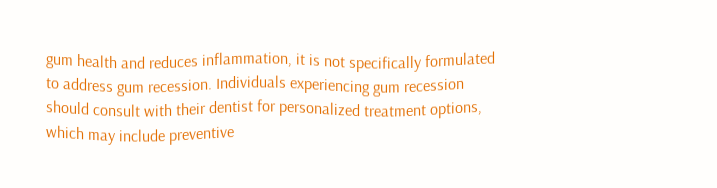gum health and reduces inflammation, it is not specifically formulated to address gum recession. Individuals experiencing gum recession should consult with their dentist for personalized treatment options, which may include preventive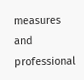measures and professional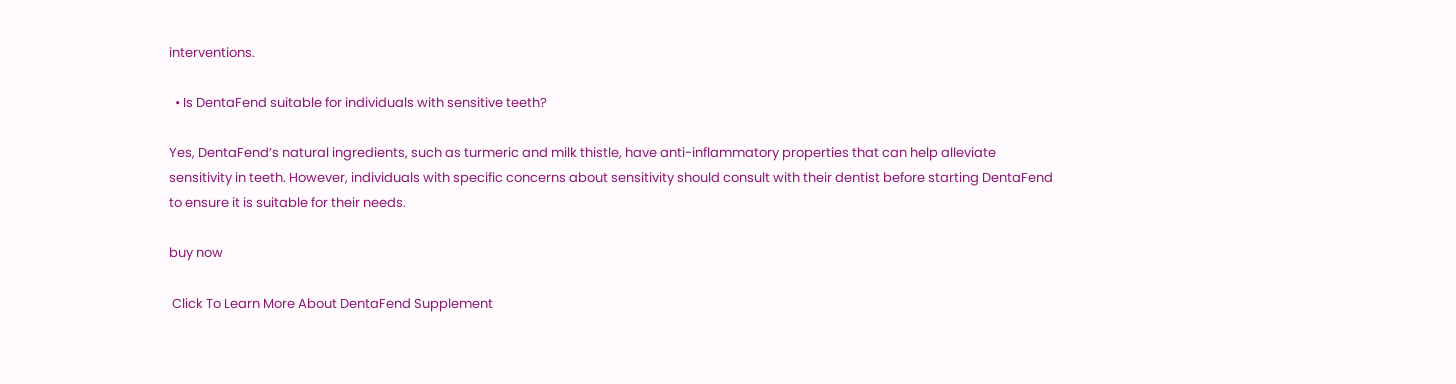interventions.

  • Is DentaFend suitable for individuals with sensitive teeth?

Yes, DentaFend’s natural ingredients, such as turmeric and milk thistle, have anti-inflammatory properties that can help alleviate sensitivity in teeth. However, individuals with specific concerns about sensitivity should consult with their dentist before starting DentaFend to ensure it is suitable for their needs.

buy now

 Click To Learn More About DentaFend Supplement